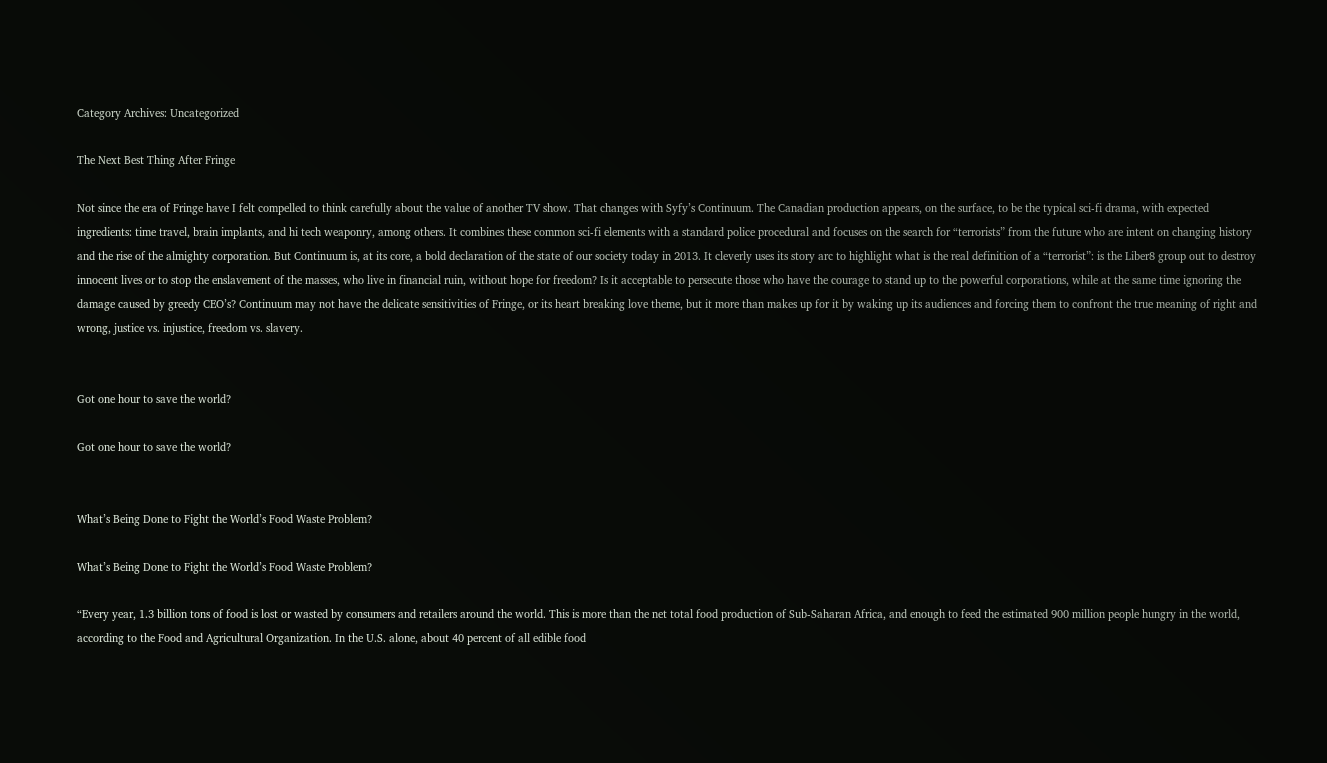Category Archives: Uncategorized

The Next Best Thing After Fringe

Not since the era of Fringe have I felt compelled to think carefully about the value of another TV show. That changes with Syfy’s Continuum. The Canadian production appears, on the surface, to be the typical sci-fi drama, with expected ingredients: time travel, brain implants, and hi tech weaponry, among others. It combines these common sci-fi elements with a standard police procedural and focuses on the search for “terrorists” from the future who are intent on changing history and the rise of the almighty corporation. But Continuum is, at its core, a bold declaration of the state of our society today in 2013. It cleverly uses its story arc to highlight what is the real definition of a “terrorist”: is the Liber8 group out to destroy innocent lives or to stop the enslavement of the masses, who live in financial ruin, without hope for freedom? Is it acceptable to persecute those who have the courage to stand up to the powerful corporations, while at the same time ignoring the damage caused by greedy CEO’s? Continuum may not have the delicate sensitivities of Fringe, or its heart breaking love theme, but it more than makes up for it by waking up its audiences and forcing them to confront the true meaning of right and wrong, justice vs. injustice, freedom vs. slavery.


Got one hour to save the world?

Got one hour to save the world?


What’s Being Done to Fight the World’s Food Waste Problem?

What’s Being Done to Fight the World’s Food Waste Problem?

“Every year, 1.3 billion tons of food is lost or wasted by consumers and retailers around the world. This is more than the net total food production of Sub-Saharan Africa, and enough to feed the estimated 900 million people hungry in the world, according to the Food and Agricultural Organization. In the U.S. alone, about 40 percent of all edible food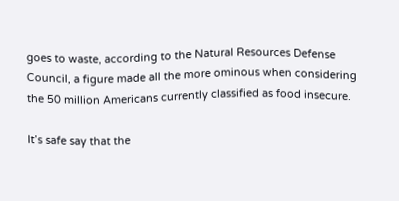goes to waste, according to the Natural Resources Defense Council, a figure made all the more ominous when considering the 50 million Americans currently classified as food insecure.

It’s safe say that the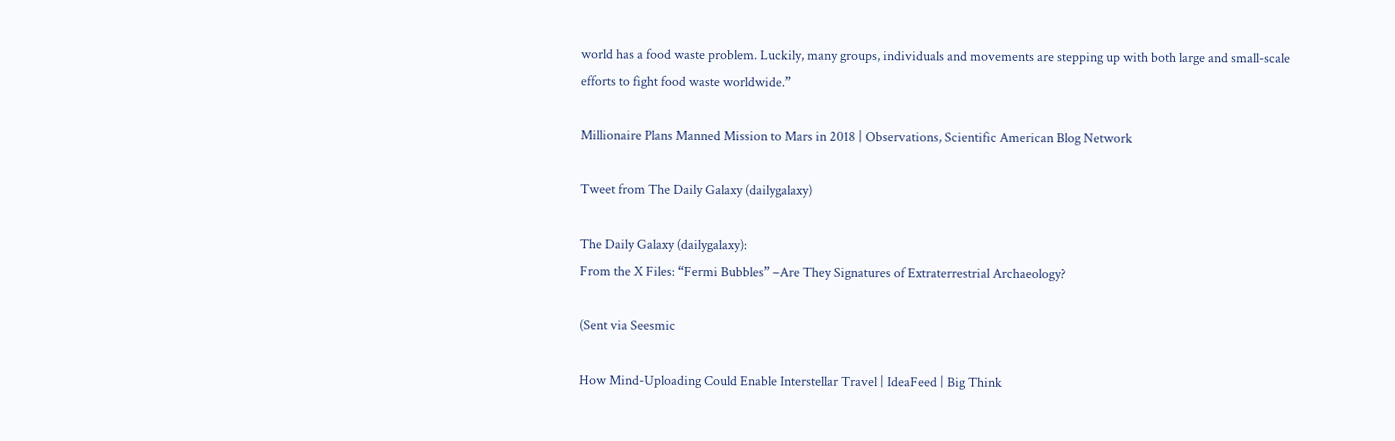world has a food waste problem. Luckily, many groups, individuals and movements are stepping up with both large and small-scale efforts to fight food waste worldwide.”

Millionaire Plans Manned Mission to Mars in 2018 | Observations, Scientific American Blog Network

Tweet from The Daily Galaxy (dailygalaxy)

The Daily Galaxy (dailygalaxy):
From the X Files: “Fermi Bubbles” –Are They Signatures of Extraterrestrial Archaeology?

(Sent via Seesmic

How Mind-Uploading Could Enable Interstellar Travel | IdeaFeed | Big Think